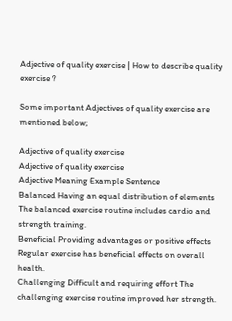Adjective of quality exercise | How to describe quality exercise ?

Some important Adjectives of quality exercise are mentioned below;

Adjective of quality exercise
Adjective of quality exercise
Adjective Meaning Example Sentence
Balanced Having an equal distribution of elements The balanced exercise routine includes cardio and strength training.
Beneficial Providing advantages or positive effects Regular exercise has beneficial effects on overall health.
Challenging Difficult and requiring effort The challenging exercise routine improved her strength.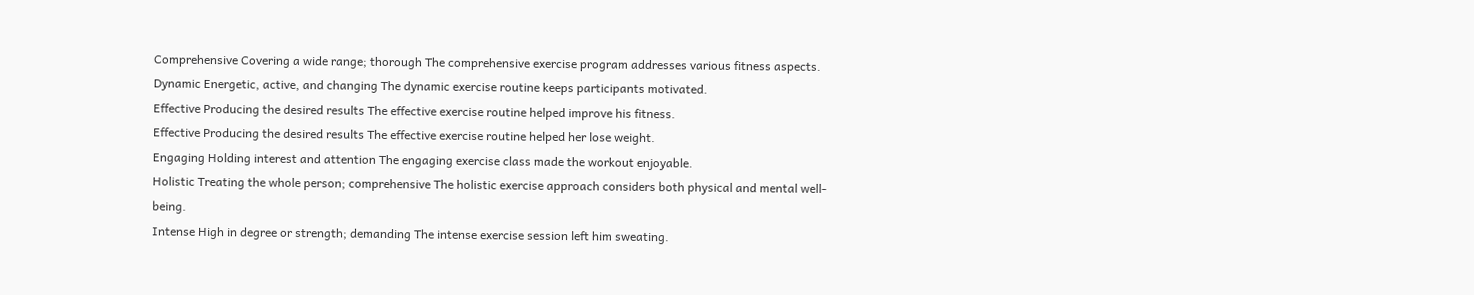Comprehensive Covering a wide range; thorough The comprehensive exercise program addresses various fitness aspects.
Dynamic Energetic, active, and changing The dynamic exercise routine keeps participants motivated.
Effective Producing the desired results The effective exercise routine helped improve his fitness.
Effective Producing the desired results The effective exercise routine helped her lose weight.
Engaging Holding interest and attention The engaging exercise class made the workout enjoyable.
Holistic Treating the whole person; comprehensive The holistic exercise approach considers both physical and mental well-being.
Intense High in degree or strength; demanding The intense exercise session left him sweating.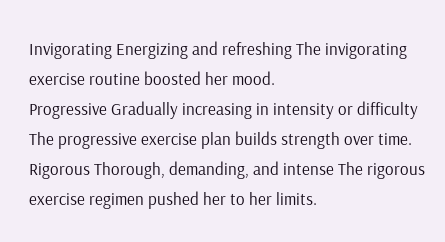Invigorating Energizing and refreshing The invigorating exercise routine boosted her mood.
Progressive Gradually increasing in intensity or difficulty The progressive exercise plan builds strength over time.
Rigorous Thorough, demanding, and intense The rigorous exercise regimen pushed her to her limits.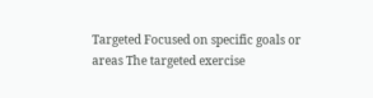Targeted Focused on specific goals or areas The targeted exercise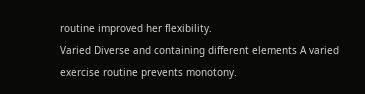routine improved her flexibility.
Varied Diverse and containing different elements A varied exercise routine prevents monotony.